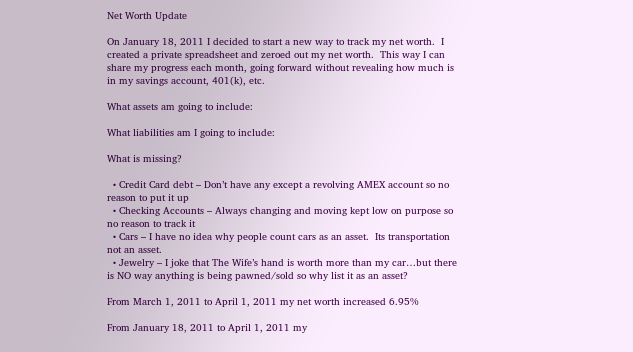Net Worth Update

On January 18, 2011 I decided to start a new way to track my net worth.  I created a private spreadsheet and zeroed out my net worth.  This way I can share my progress each month, going forward without revealing how much is in my savings account, 401(k), etc.

What assets am going to include:

What liabilities am I going to include:

What is missing?

  • Credit Card debt – Don’t have any except a revolving AMEX account so no reason to put it up
  • Checking Accounts – Always changing and moving kept low on purpose so no reason to track it
  • Cars – I have no idea why people count cars as an asset.  Its transportation not an asset.
  • Jewelry – I joke that The Wife’s hand is worth more than my car…but there is NO way anything is being pawned/sold so why list it as an asset?

From March 1, 2011 to April 1, 2011 my net worth increased 6.95%

From January 18, 2011 to April 1, 2011 my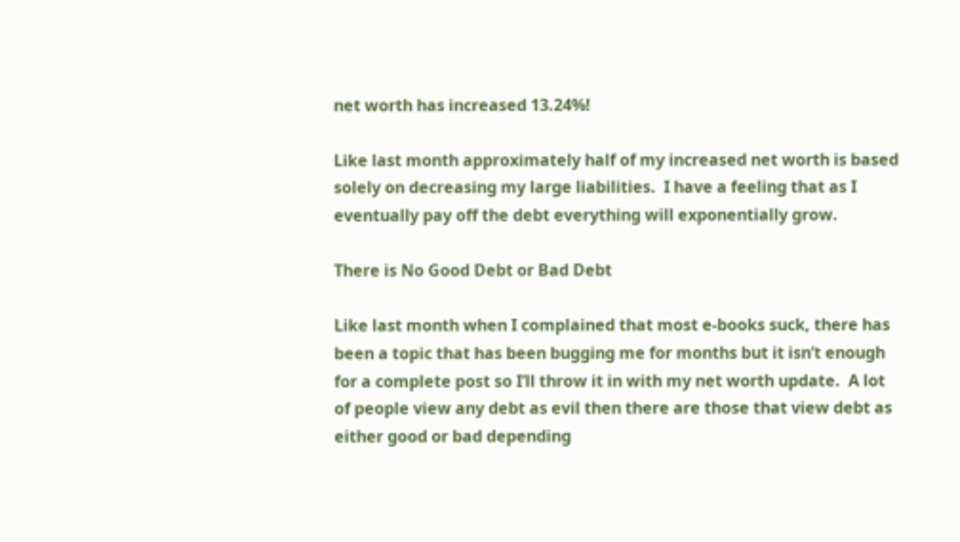net worth has increased 13.24%!

Like last month approximately half of my increased net worth is based solely on decreasing my large liabilities.  I have a feeling that as I eventually pay off the debt everything will exponentially grow.

There is No Good Debt or Bad Debt

Like last month when I complained that most e-books suck, there has been a topic that has been bugging me for months but it isn’t enough for a complete post so I’ll throw it in with my net worth update.  A lot of people view any debt as evil then there are those that view debt as either good or bad depending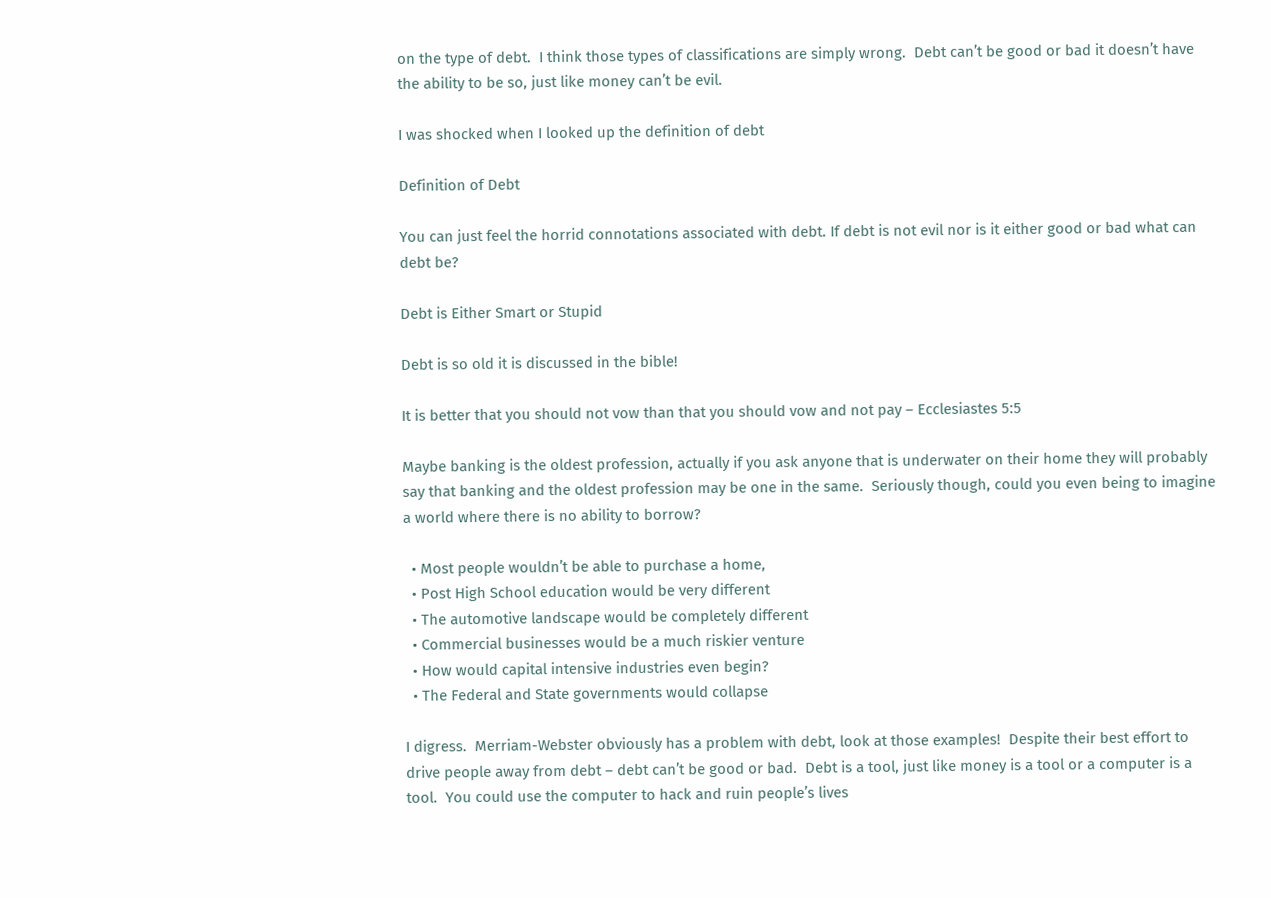on the type of debt.  I think those types of classifications are simply wrong.  Debt can’t be good or bad it doesn’t have the ability to be so, just like money can’t be evil.

I was shocked when I looked up the definition of debt

Definition of Debt

You can just feel the horrid connotations associated with debt. If debt is not evil nor is it either good or bad what can debt be?

Debt is Either Smart or Stupid

Debt is so old it is discussed in the bible!

It is better that you should not vow than that you should vow and not pay – Ecclesiastes 5:5

Maybe banking is the oldest profession, actually if you ask anyone that is underwater on their home they will probably say that banking and the oldest profession may be one in the same.  Seriously though, could you even being to imagine a world where there is no ability to borrow?

  • Most people wouldn’t be able to purchase a home,
  • Post High School education would be very different
  • The automotive landscape would be completely different
  • Commercial businesses would be a much riskier venture
  • How would capital intensive industries even begin?
  • The Federal and State governments would collapse

I digress.  Merriam-Webster obviously has a problem with debt, look at those examples!  Despite their best effort to drive people away from debt – debt can’t be good or bad.  Debt is a tool, just like money is a tool or a computer is a tool.  You could use the computer to hack and ruin people’s lives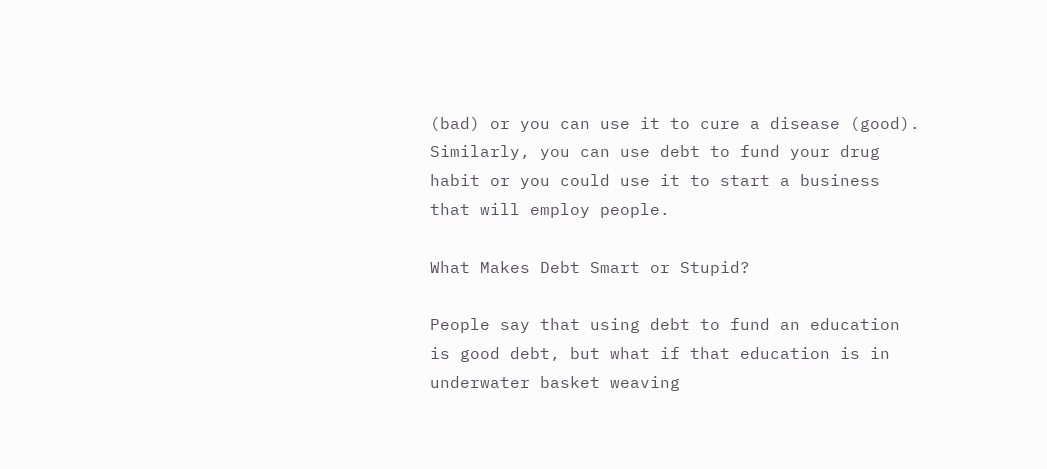(bad) or you can use it to cure a disease (good).  Similarly, you can use debt to fund your drug habit or you could use it to start a business that will employ people.

What Makes Debt Smart or Stupid?

People say that using debt to fund an education is good debt, but what if that education is in underwater basket weaving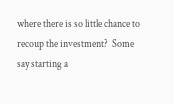where there is so little chance to recoup the investment?  Some say starting a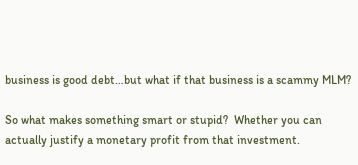business is good debt…but what if that business is a scammy MLM?

So what makes something smart or stupid?  Whether you can actually justify a monetary profit from that investment.